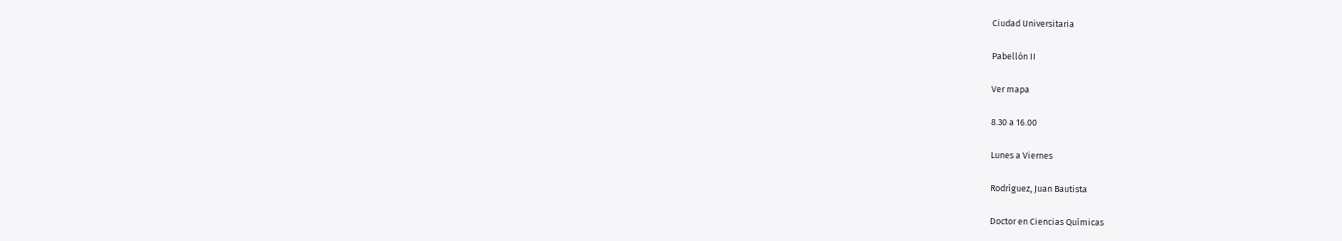Ciudad Universitaria

Pabellón II

Ver mapa

8.30 a 16.00

Lunes a Viernes

Rodríguez, Juan Bautista

Doctor en Ciencias Químicas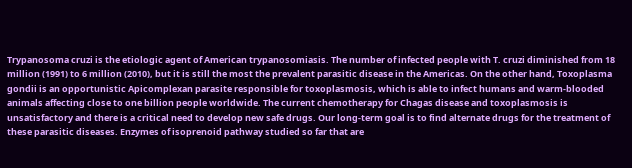Trypanosoma cruzi is the etiologic agent of American trypanosomiasis. The number of infected people with T. cruzi diminished from 18 million (1991) to 6 million (2010), but it is still the most the prevalent parasitic disease in the Americas. On the other hand, Toxoplasma gondii is an opportunistic Apicomplexan parasite responsible for toxoplasmosis, which is able to infect humans and warm-blooded animals affecting close to one billion people worldwide. The current chemotherapy for Chagas disease and toxoplasmosis is unsatisfactory and there is a critical need to develop new safe drugs. Our long-term goal is to find alternate drugs for the treatment of these parasitic diseases. Enzymes of isoprenoid pathway studied so far that are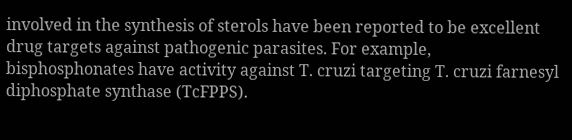involved in the synthesis of sterols have been reported to be excellent drug targets against pathogenic parasites. For example, bisphosphonates have activity against T. cruzi targeting T. cruzi farnesyl diphosphate synthase (TcFPPS).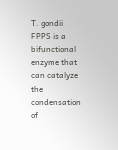T. gondii FPPS is a bifunctional enzyme that can catalyze the condensation of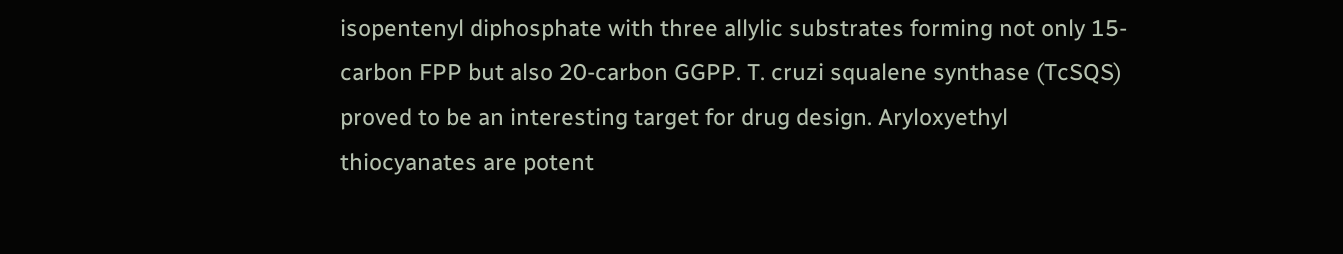isopentenyl diphosphate with three allylic substrates forming not only 15-carbon FPP but also 20-carbon GGPP. T. cruzi squalene synthase (TcSQS) proved to be an interesting target for drug design. Aryloxyethyl thiocyanates are potent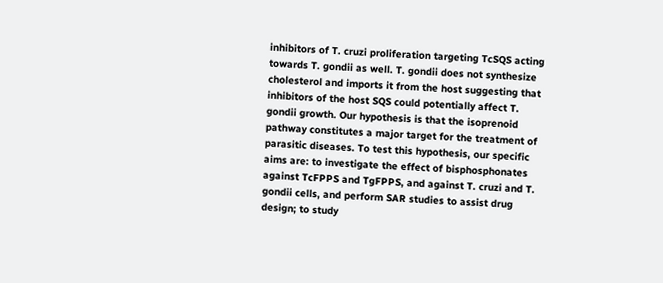inhibitors of T. cruzi proliferation targeting TcSQS acting towards T. gondii as well. T. gondii does not synthesize cholesterol and imports it from the host suggesting that inhibitors of the host SQS could potentially affect T. gondii growth. Our hypothesis is that the isoprenoid pathway constitutes a major target for the treatment of parasitic diseases. To test this hypothesis, our specific aims are: to investigate the effect of bisphosphonates against TcFPPS and TgFPPS, and against T. cruzi and T. gondii cells, and perform SAR studies to assist drug design; to study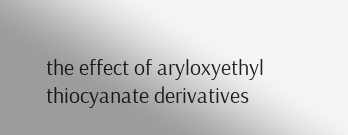the effect of aryloxyethyl thiocyanate derivatives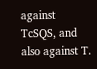against TcSQS, and also against T.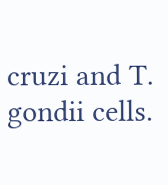cruzi and T. gondii cells.